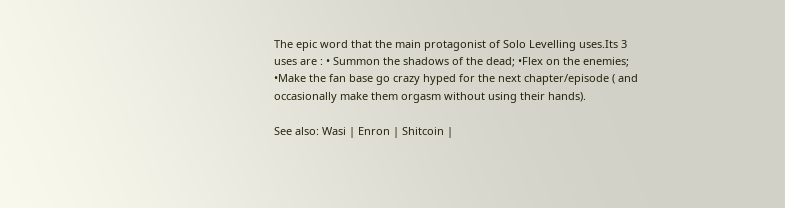The epic word that the main protagonist of Solo Levelling uses.Its 3 uses are : • Summon the shadows of the dead; •Flex on the enemies; •Make the fan base go crazy hyped for the next chapter/episode ( and occasionally make them orgasm without using their hands).

See also: Wasi | Enron | Shitcoin |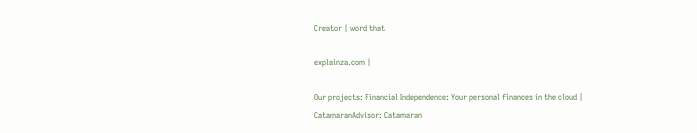Creator | word that

explainza.com |

Our projects: Financial Independence: Your personal finances in the cloud | CatamaranAdvisor: Catamaran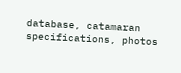database, catamaran specifications, photos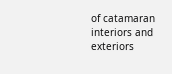of catamaran interiors and exteriors